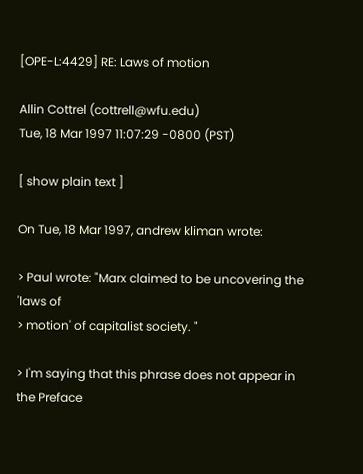[OPE-L:4429] RE: Laws of motion

Allin Cottrel (cottrell@wfu.edu)
Tue, 18 Mar 1997 11:07:29 -0800 (PST)

[ show plain text ]

On Tue, 18 Mar 1997, andrew kliman wrote:

> Paul wrote: "Marx claimed to be uncovering the 'laws of
> motion' of capitalist society. "

> I'm saying that this phrase does not appear in the Preface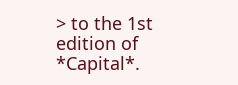> to the 1st edition of *Capital*.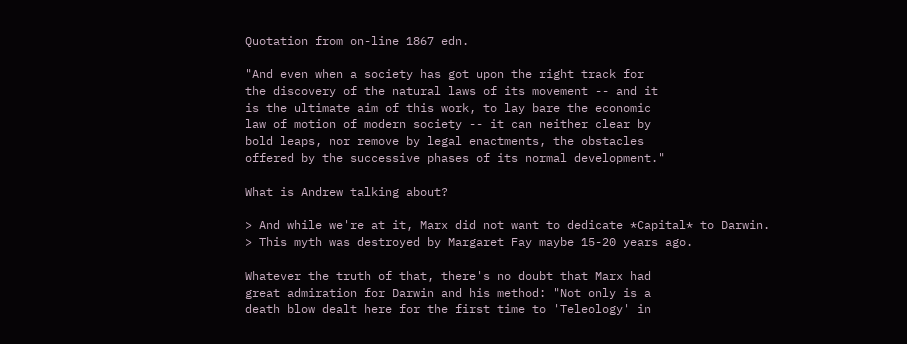Quotation from on-line 1867 edn.

"And even when a society has got upon the right track for
the discovery of the natural laws of its movement -- and it
is the ultimate aim of this work, to lay bare the economic
law of motion of modern society -- it can neither clear by
bold leaps, nor remove by legal enactments, the obstacles
offered by the successive phases of its normal development."

What is Andrew talking about?

> And while we're at it, Marx did not want to dedicate *Capital* to Darwin.
> This myth was destroyed by Margaret Fay maybe 15-20 years ago.

Whatever the truth of that, there's no doubt that Marx had
great admiration for Darwin and his method: "Not only is a
death blow dealt here for the first time to 'Teleology' in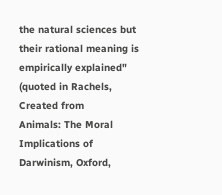the natural sciences but their rational meaning is
empirically explained" (quoted in Rachels, Created from
Animals: The Moral Implications of Darwinism, Oxford,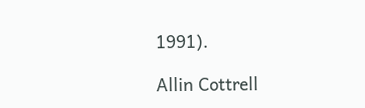1991).

Allin Cottrell